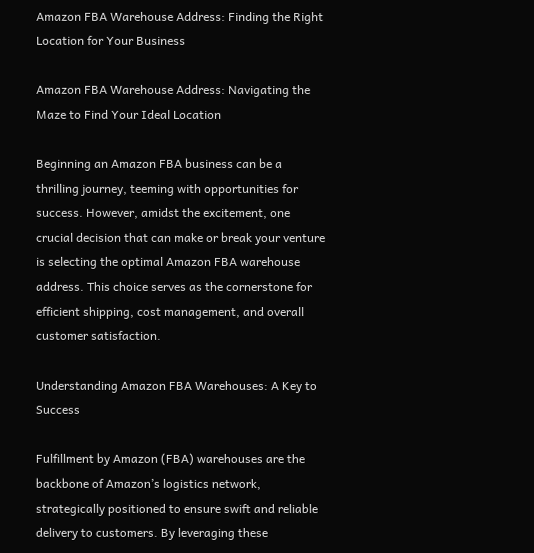Amazon FBA Warehouse Address: Finding the Right Location for Your Business

Amazon FBA Warehouse Address: Navigating the Maze to Find Your Ideal Location

Beginning an Amazon FBA business can be a thrilling journey, teeming with opportunities for success. However, amidst the excitement, one crucial decision that can make or break your venture is selecting the optimal Amazon FBA warehouse address. This choice serves as the cornerstone for efficient shipping, cost management, and overall customer satisfaction.

Understanding Amazon FBA Warehouses: A Key to Success

Fulfillment by Amazon (FBA) warehouses are the backbone of Amazon’s logistics network, strategically positioned to ensure swift and reliable delivery to customers. By leveraging these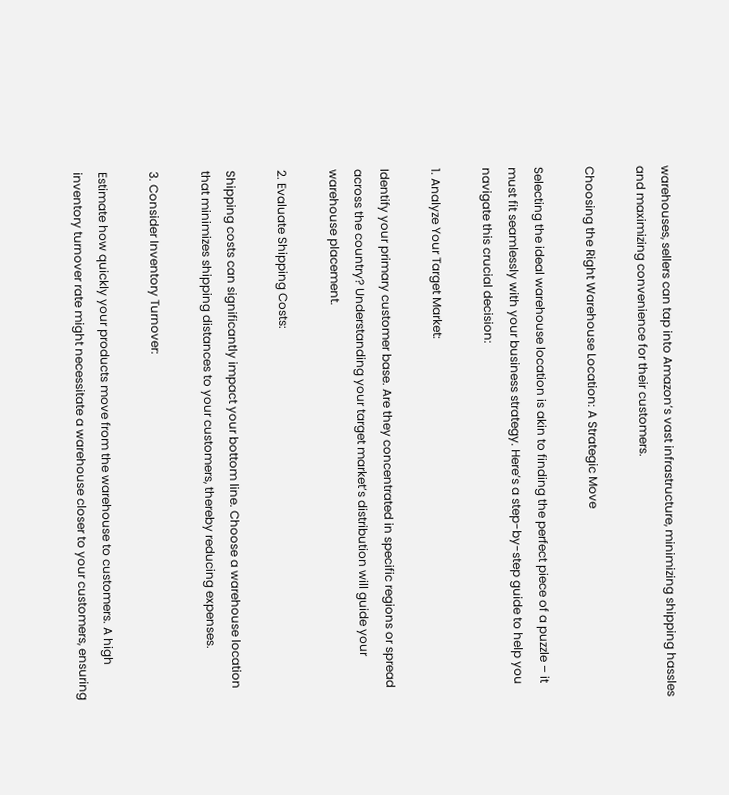warehouses, sellers can tap into Amazon’s vast infrastructure, minimizing shipping hassles and maximizing convenience for their customers.

Choosing the Right Warehouse Location: A Strategic Move

Selecting the ideal warehouse location is akin to finding the perfect piece of a puzzle – it must fit seamlessly with your business strategy. Here’s a step-by-step guide to help you navigate this crucial decision:

1. Analyze Your Target Market:

Identify your primary customer base. Are they concentrated in specific regions or spread across the country? Understanding your target market’s distribution will guide your warehouse placement.

2. Evaluate Shipping Costs:

Shipping costs can significantly impact your bottom line. Choose a warehouse location that minimizes shipping distances to your customers, thereby reducing expenses.

3. Consider Inventory Turnover:

Estimate how quickly your products move from the warehouse to customers. A high inventory turnover rate might necessitate a warehouse closer to your customers, ensuring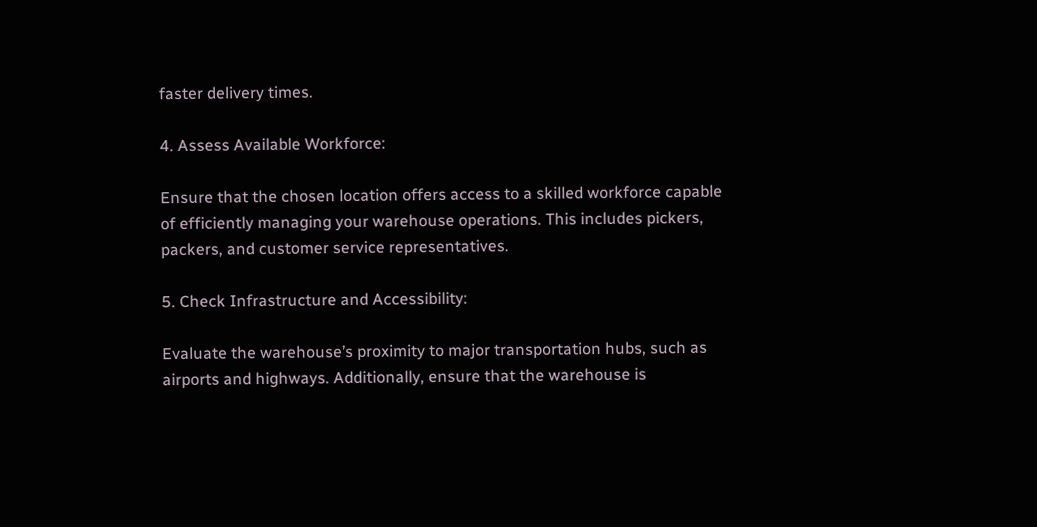faster delivery times.

4. Assess Available Workforce:

Ensure that the chosen location offers access to a skilled workforce capable of efficiently managing your warehouse operations. This includes pickers, packers, and customer service representatives.

5. Check Infrastructure and Accessibility:

Evaluate the warehouse’s proximity to major transportation hubs, such as airports and highways. Additionally, ensure that the warehouse is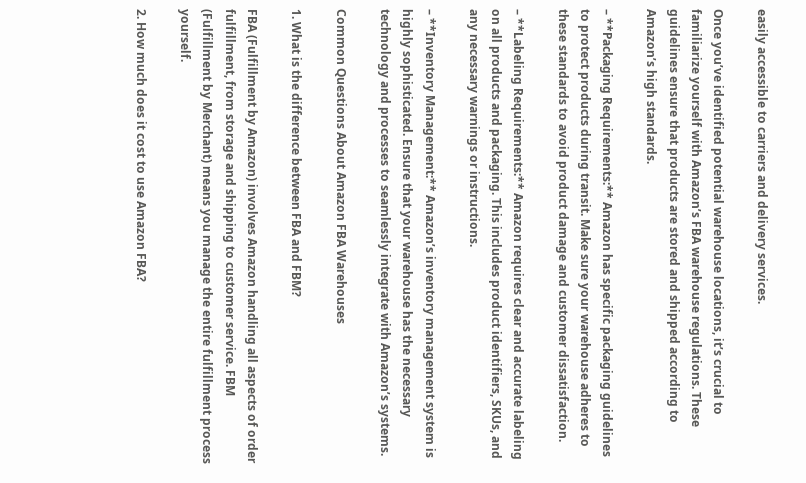easily accessible to carriers and delivery services.

Once you’ve identified potential warehouse locations, it’s crucial to familiarize yourself with Amazon’s FBA warehouse regulations. These guidelines ensure that products are stored and shipped according to Amazon’s high standards.

– **Packaging Requirements:** Amazon has specific packaging guidelines to protect products during transit. Make sure your warehouse adheres to these standards to avoid product damage and customer dissatisfaction.

– **Labeling Requirements:** Amazon requires clear and accurate labeling on all products and packaging. This includes product identifiers, SKUs, and any necessary warnings or instructions.

– **Inventory Management:** Amazon’s inventory management system is highly sophisticated. Ensure that your warehouse has the necessary technology and processes to seamlessly integrate with Amazon’s systems.

Common Questions About Amazon FBA Warehouses

1. What is the difference between FBA and FBM?

FBA (Fulfillment by Amazon) involves Amazon handling all aspects of order fulfillment, from storage and shipping to customer service. FBM (Fulfillment by Merchant) means you manage the entire fulfillment process yourself.

2. How much does it cost to use Amazon FBA?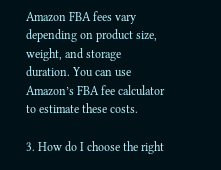Amazon FBA fees vary depending on product size, weight, and storage duration. You can use Amazon’s FBA fee calculator to estimate these costs.

3. How do I choose the right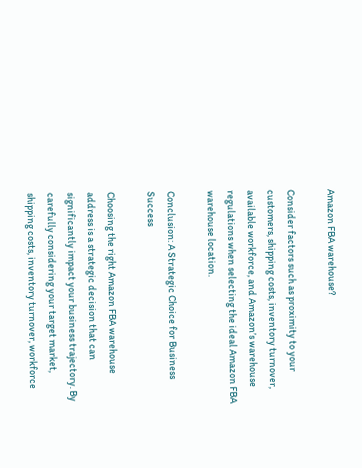Amazon FBA warehouse?

Consider factors such as proximity to your customers, shipping costs, inventory turnover, available workforce, and Amazon’s warehouse regulations when selecting the ideal Amazon FBA warehouse location.

Conclusion: A Strategic Choice for Business Success

Choosing the right Amazon FBA warehouse address is a strategic decision that can significantly impact your business trajectory. By carefully considering your target market, shipping costs, inventory turnover, workforce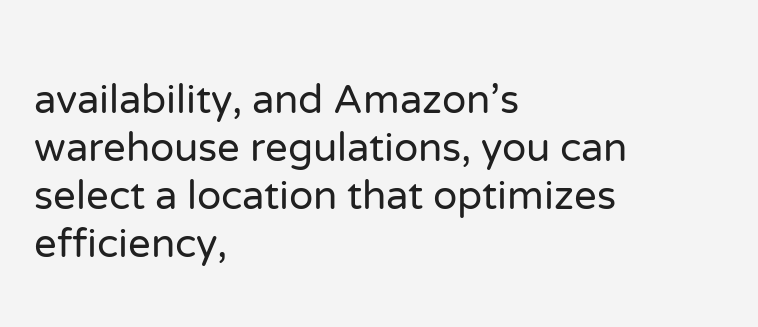availability, and Amazon’s warehouse regulations, you can select a location that optimizes efficiency,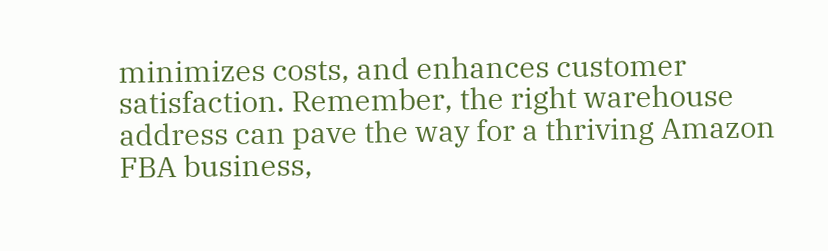minimizes costs, and enhances customer satisfaction. Remember, the right warehouse address can pave the way for a thriving Amazon FBA business,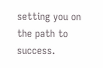setting you on the path to success.